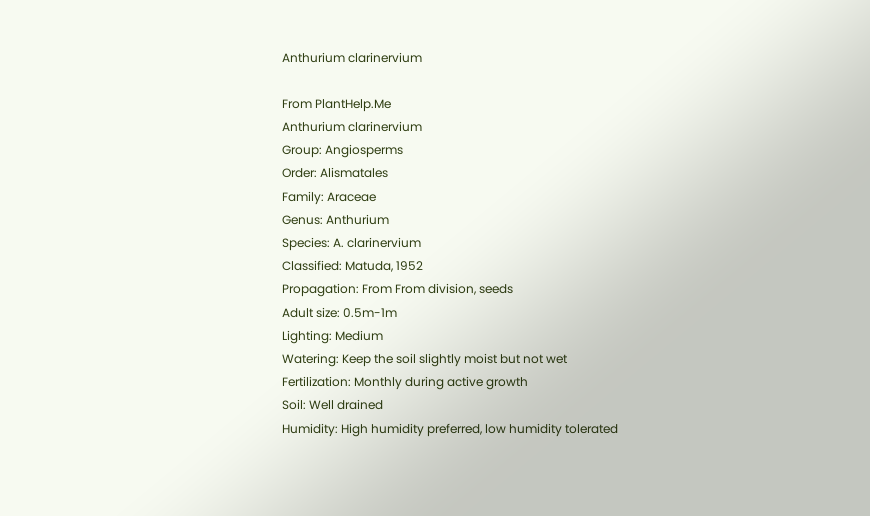Anthurium clarinervium

From PlantHelp.Me
Anthurium clarinervium
Group: Angiosperms
Order: Alismatales
Family: Araceae
Genus: Anthurium
Species: A. clarinervium
Classified: Matuda, 1952
Propagation: From From division, seeds
Adult size: 0.5m-1m
Lighting: Medium
Watering: Keep the soil slightly moist but not wet
Fertilization: Monthly during active growth
Soil: Well drained
Humidity: High humidity preferred, low humidity tolerated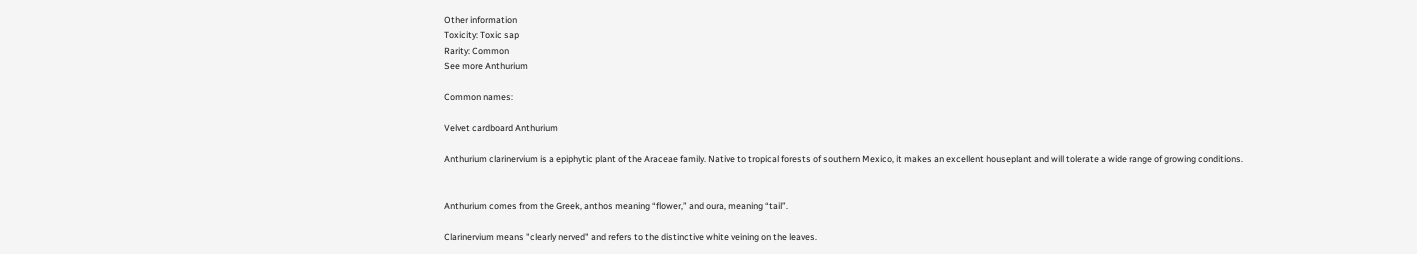Other information
Toxicity: Toxic sap
Rarity: Common
See more Anthurium

Common names:

Velvet cardboard Anthurium

Anthurium clarinervium is a epiphytic plant of the Araceae family. Native to tropical forests of southern Mexico, it makes an excellent houseplant and will tolerate a wide range of growing conditions.


Anthurium comes from the Greek, anthos meaning “flower,” and oura, meaning “tail”.

Clarinervium means "clearly nerved" and refers to the distinctive white veining on the leaves.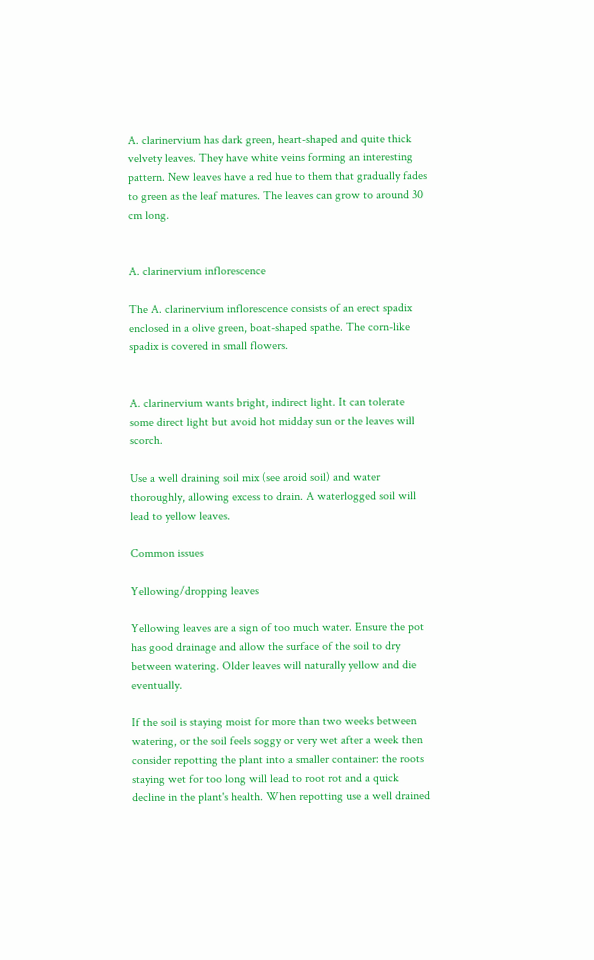A. clarinervium has dark green, heart-shaped and quite thick velvety leaves. They have white veins forming an interesting pattern. New leaves have a red hue to them that gradually fades to green as the leaf matures. The leaves can grow to around 30 cm long.


A. clarinervium inflorescence

The A. clarinervium inflorescence consists of an erect spadix enclosed in a olive green, boat-shaped spathe. The corn-like spadix is covered in small flowers.


A. clarinervium wants bright, indirect light. It can tolerate some direct light but avoid hot midday sun or the leaves will scorch.

Use a well draining soil mix (see aroid soil) and water thoroughly, allowing excess to drain. A waterlogged soil will lead to yellow leaves.

Common issues

Yellowing/dropping leaves

Yellowing leaves are a sign of too much water. Ensure the pot has good drainage and allow the surface of the soil to dry between watering. Older leaves will naturally yellow and die eventually.

If the soil is staying moist for more than two weeks between watering, or the soil feels soggy or very wet after a week then consider repotting the plant into a smaller container: the roots staying wet for too long will lead to root rot and a quick decline in the plant's health. When repotting use a well drained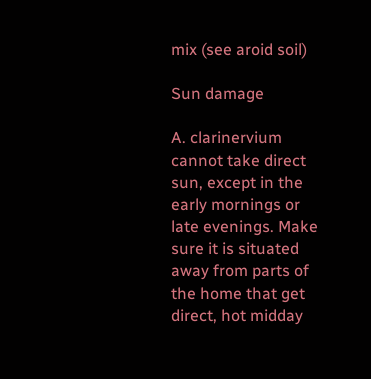mix (see aroid soil)

Sun damage

A. clarinervium cannot take direct sun, except in the early mornings or late evenings. Make sure it is situated away from parts of the home that get direct, hot midday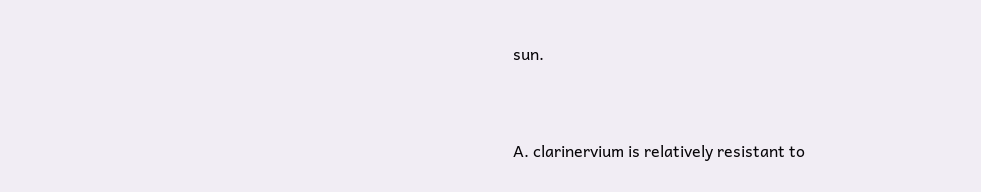sun.


A. clarinervium is relatively resistant to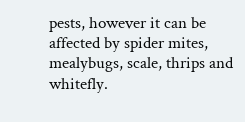pests, however it can be affected by spider mites, mealybugs, scale, thrips and whitefly.